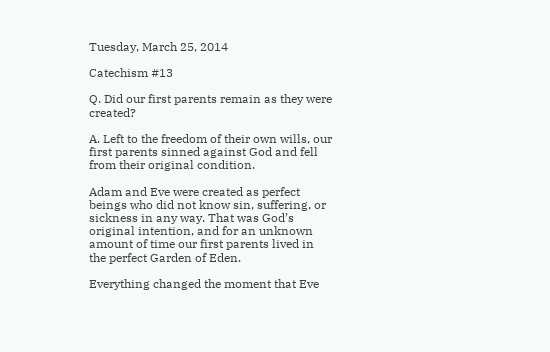Tuesday, March 25, 2014

Catechism #13

Q. Did our first parents remain as they were created?

A. Left to the freedom of their own wills, our first parents sinned against God and fell from their original condition.

Adam and Eve were created as perfect beings who did not know sin, suffering, or sickness in any way. That was God’s original intention, and for an unknown amount of time our first parents lived in the perfect Garden of Eden.

Everything changed the moment that Eve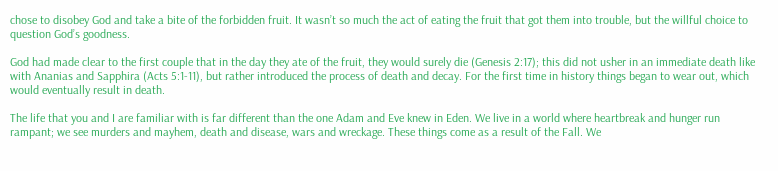chose to disobey God and take a bite of the forbidden fruit. It wasn’t so much the act of eating the fruit that got them into trouble, but the willful choice to question God’s goodness.

God had made clear to the first couple that in the day they ate of the fruit, they would surely die (Genesis 2:17); this did not usher in an immediate death like with Ananias and Sapphira (Acts 5:1-11), but rather introduced the process of death and decay. For the first time in history things began to wear out, which would eventually result in death.

The life that you and I are familiar with is far different than the one Adam and Eve knew in Eden. We live in a world where heartbreak and hunger run rampant; we see murders and mayhem, death and disease, wars and wreckage. These things come as a result of the Fall. We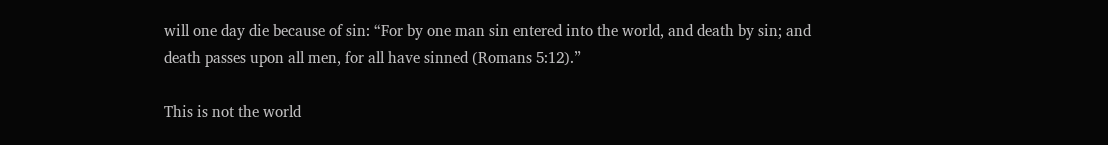will one day die because of sin: “For by one man sin entered into the world, and death by sin; and death passes upon all men, for all have sinned (Romans 5:12).”

This is not the world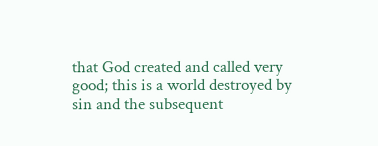that God created and called very good; this is a world destroyed by sin and the subsequent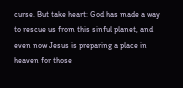curse. But take heart: God has made a way to rescue us from this sinful planet, and even now Jesus is preparing a place in heaven for those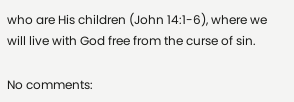who are His children (John 14:1-6), where we will live with God free from the curse of sin.

No comments: